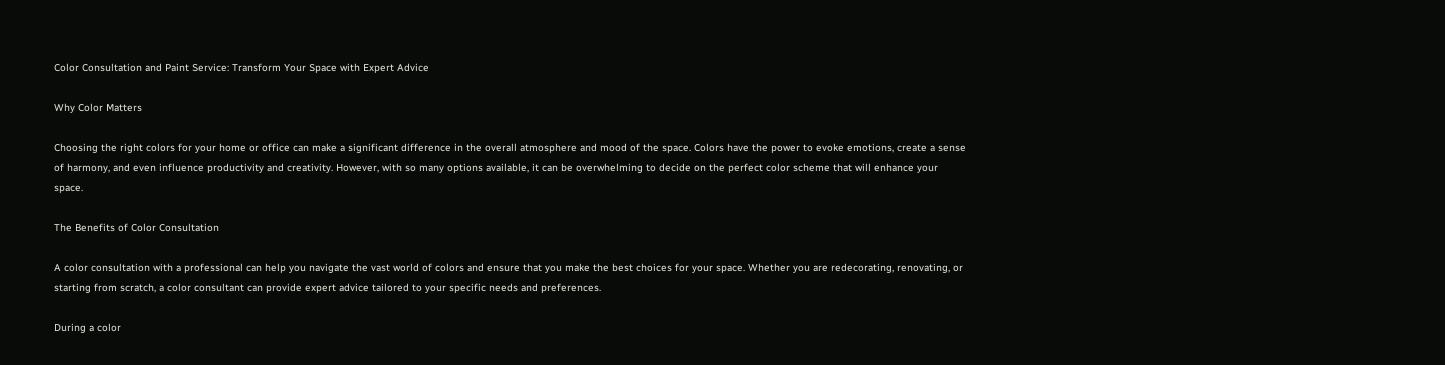Color Consultation and Paint Service: Transform Your Space with Expert Advice

Why Color Matters

Choosing the right colors for your home or office can make a significant difference in the overall atmosphere and mood of the space. Colors have the power to evoke emotions, create a sense of harmony, and even influence productivity and creativity. However, with so many options available, it can be overwhelming to decide on the perfect color scheme that will enhance your space.

The Benefits of Color Consultation

A color consultation with a professional can help you navigate the vast world of colors and ensure that you make the best choices for your space. Whether you are redecorating, renovating, or starting from scratch, a color consultant can provide expert advice tailored to your specific needs and preferences.

During a color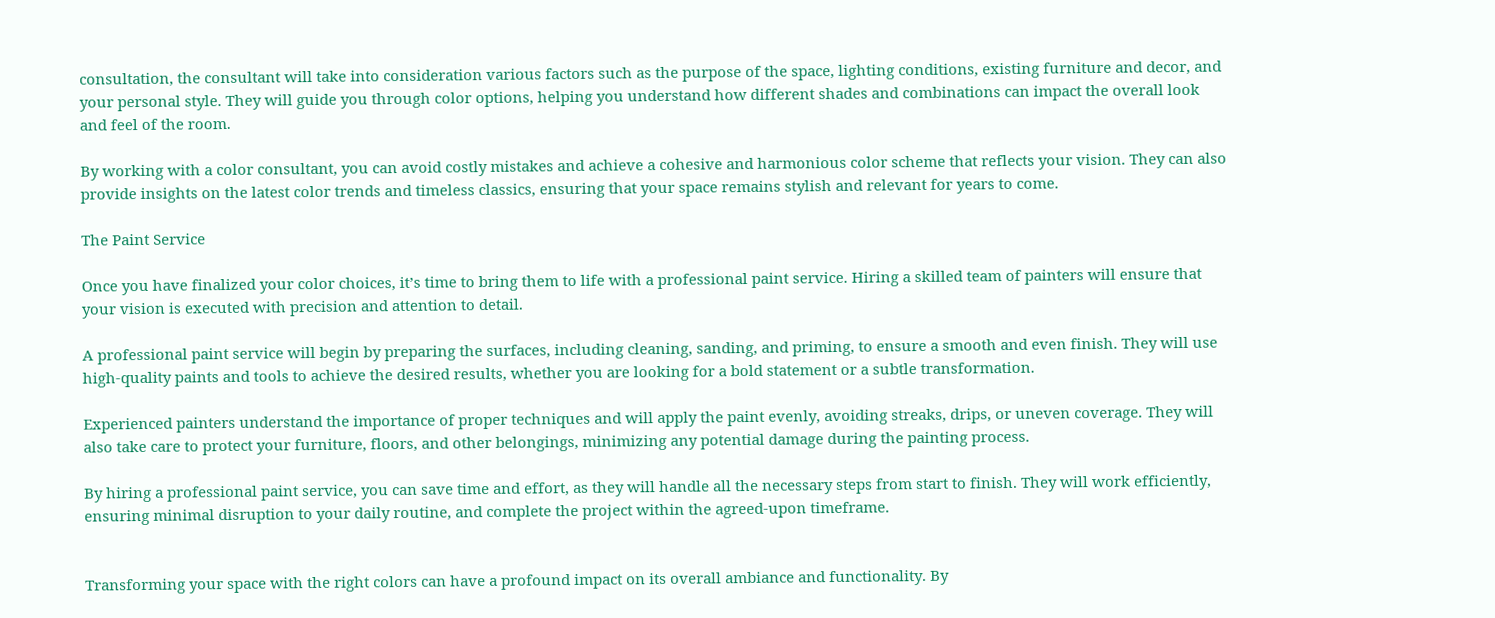consultation, the consultant will take into consideration various factors such as the purpose of the space, lighting conditions, existing furniture and decor, and your personal style. They will guide you through color options, helping you understand how different shades and combinations can impact the overall look and feel of the room.

By working with a color consultant, you can avoid costly mistakes and achieve a cohesive and harmonious color scheme that reflects your vision. They can also provide insights on the latest color trends and timeless classics, ensuring that your space remains stylish and relevant for years to come.

The Paint Service

Once you have finalized your color choices, it’s time to bring them to life with a professional paint service. Hiring a skilled team of painters will ensure that your vision is executed with precision and attention to detail.

A professional paint service will begin by preparing the surfaces, including cleaning, sanding, and priming, to ensure a smooth and even finish. They will use high-quality paints and tools to achieve the desired results, whether you are looking for a bold statement or a subtle transformation.

Experienced painters understand the importance of proper techniques and will apply the paint evenly, avoiding streaks, drips, or uneven coverage. They will also take care to protect your furniture, floors, and other belongings, minimizing any potential damage during the painting process.

By hiring a professional paint service, you can save time and effort, as they will handle all the necessary steps from start to finish. They will work efficiently, ensuring minimal disruption to your daily routine, and complete the project within the agreed-upon timeframe.


Transforming your space with the right colors can have a profound impact on its overall ambiance and functionality. By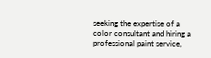seeking the expertise of a color consultant and hiring a professional paint service,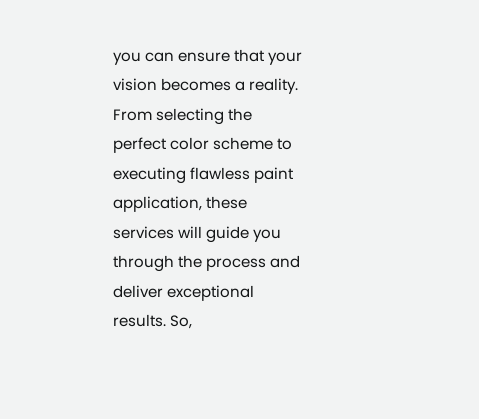you can ensure that your vision becomes a reality. From selecting the perfect color scheme to executing flawless paint application, these services will guide you through the process and deliver exceptional results. So,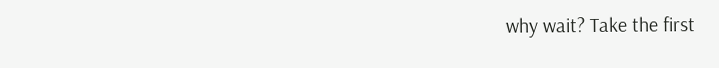why wait? Take the first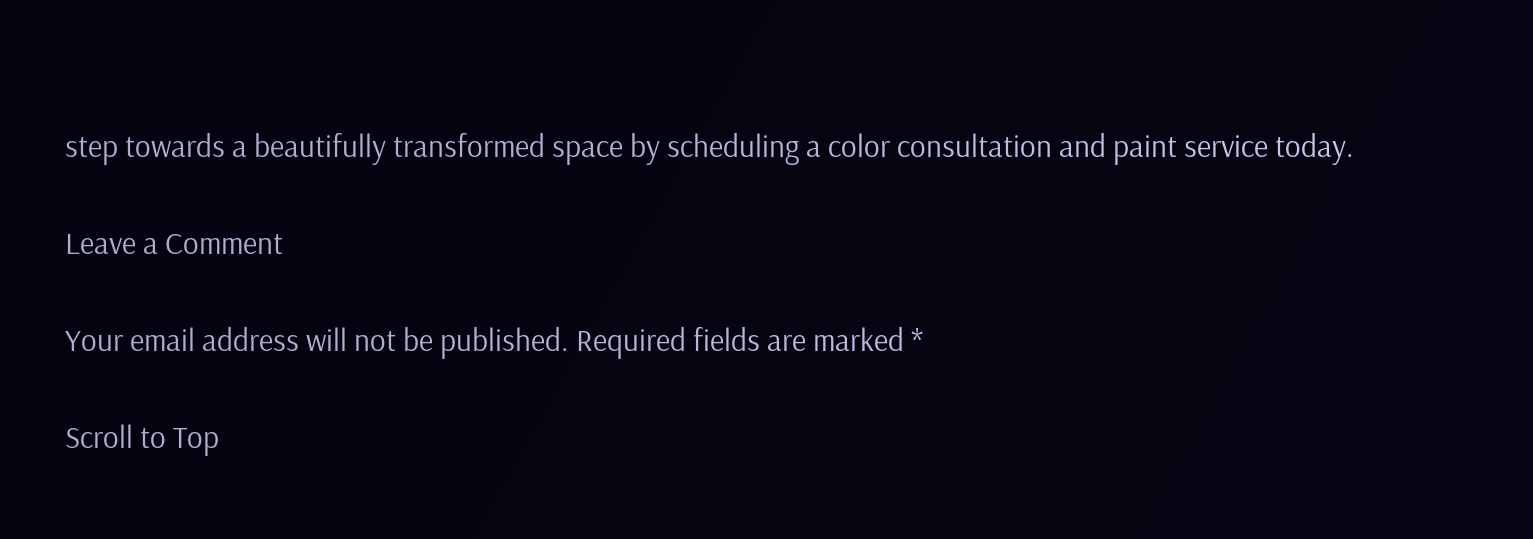step towards a beautifully transformed space by scheduling a color consultation and paint service today.

Leave a Comment

Your email address will not be published. Required fields are marked *

Scroll to Top